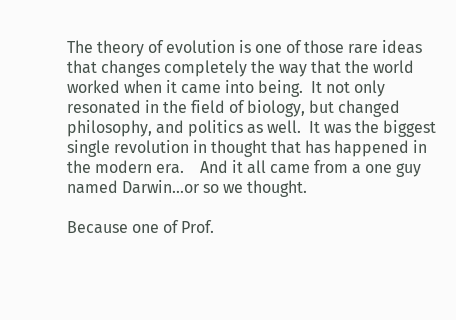The theory of evolution is one of those rare ideas that changes completely the way that the world worked when it came into being.  It not only resonated in the field of biology, but changed philosophy, and politics as well.  It was the biggest single revolution in thought that has happened in the modern era.    And it all came from a one guy named Darwin…or so we thought.

Because one of Prof.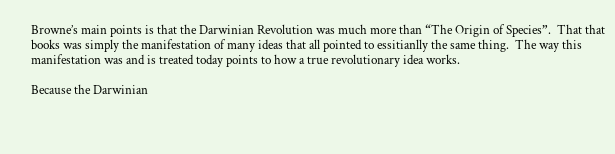Browne’s main points is that the Darwinian Revolution was much more than “The Origin of Species”.  That that books was simply the manifestation of many ideas that all pointed to essitianlly the same thing.  The way this manifestation was and is treated today points to how a true revolutionary idea works.

Because the Darwinian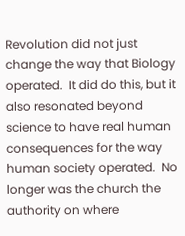Revolution did not just change the way that Biology operated.  It did do this, but it also resonated beyond science to have real human consequences for the way human society operated.  No longer was the church the authority on where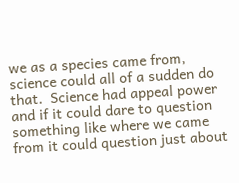we as a species came from, science could all of a sudden do that.  Science had appeal power and if it could dare to question something like where we came from it could question just about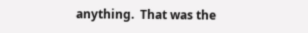anything.  That was the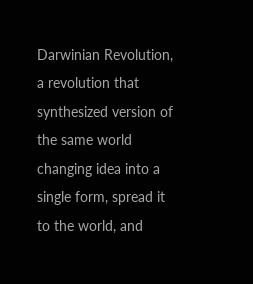Darwinian Revolution, a revolution that synthesized version of the same world changing idea into a single form, spread it to the world, and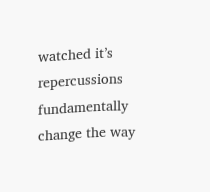watched it’s repercussions fundamentally change the way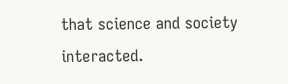that science and society interacted.